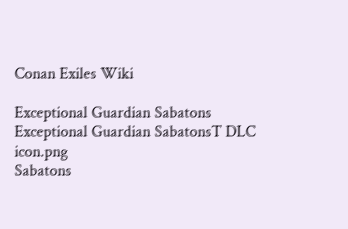Conan Exiles Wiki

Exceptional Guardian Sabatons
Exceptional Guardian SabatonsT DLC icon.png
Sabatons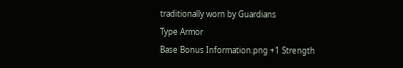traditionally worn by Guardians
Type Armor
Base Bonus Information.png +1 Strength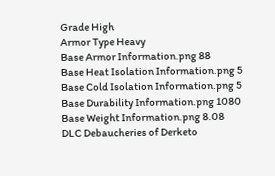Grade High
Armor Type Heavy
Base Armor Information.png 88
Base Heat Isolation Information.png 5
Base Cold Isolation Information.png 5
Base Durability Information.png 1080
Base Weight Information.png 8.08
DLC Debaucheries of Derketo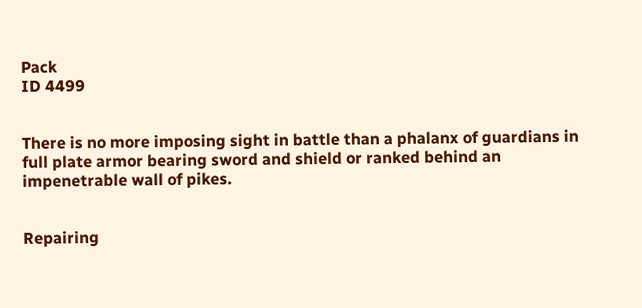Pack
ID 4499


There is no more imposing sight in battle than a phalanx of guardians in full plate armor bearing sword and shield or ranked behind an impenetrable wall of pikes.


Repairing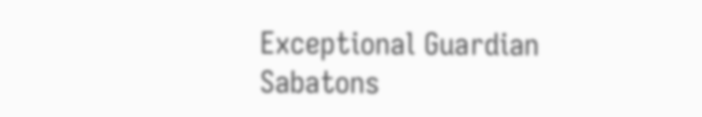Exceptional Guardian Sabatons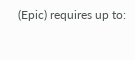(Epic) requires up to: